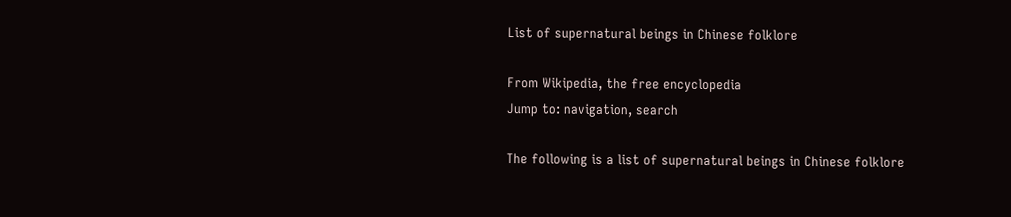List of supernatural beings in Chinese folklore

From Wikipedia, the free encyclopedia
Jump to: navigation, search

The following is a list of supernatural beings in Chinese folklore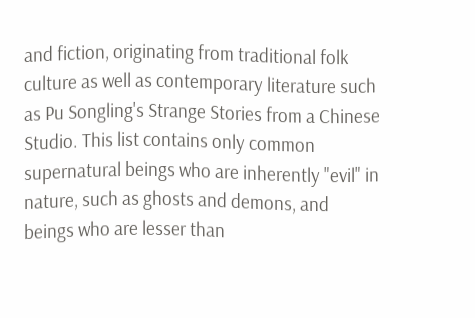and fiction, originating from traditional folk culture as well as contemporary literature such as Pu Songling's Strange Stories from a Chinese Studio. This list contains only common supernatural beings who are inherently "evil" in nature, such as ghosts and demons, and beings who are lesser than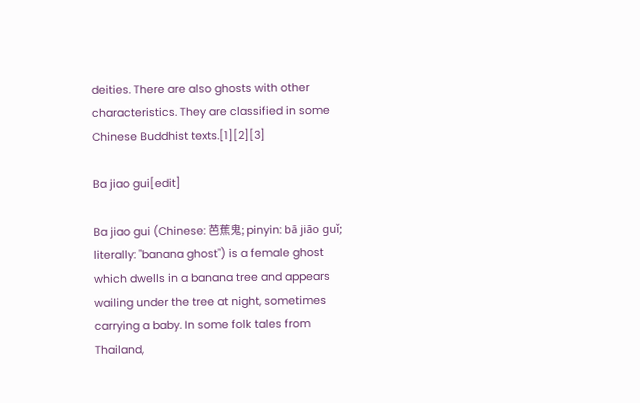deities. There are also ghosts with other characteristics. They are classified in some Chinese Buddhist texts.[1][2][3]

Ba jiao gui[edit]

Ba jiao gui (Chinese: 芭蕉鬼; pinyin: bā jiāo guǐ; literally: "banana ghost") is a female ghost which dwells in a banana tree and appears wailing under the tree at night, sometimes carrying a baby. In some folk tales from Thailand,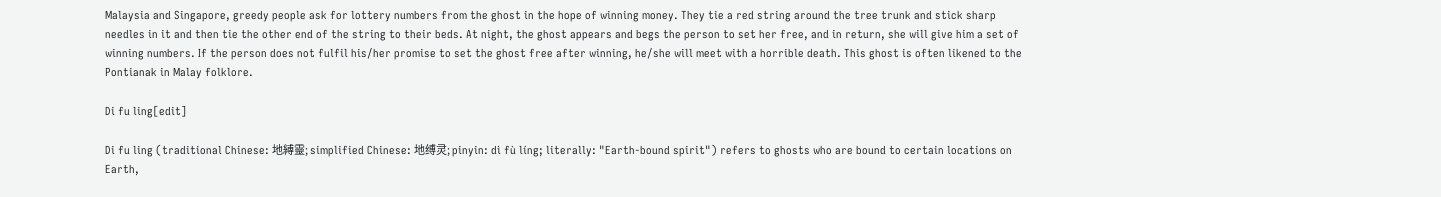Malaysia and Singapore, greedy people ask for lottery numbers from the ghost in the hope of winning money. They tie a red string around the tree trunk and stick sharp needles in it and then tie the other end of the string to their beds. At night, the ghost appears and begs the person to set her free, and in return, she will give him a set of winning numbers. If the person does not fulfil his/her promise to set the ghost free after winning, he/she will meet with a horrible death. This ghost is often likened to the Pontianak in Malay folklore.

Di fu ling[edit]

Di fu ling (traditional Chinese: 地縛靈; simplified Chinese: 地缚灵; pinyin: dì fù líng; literally: "Earth-bound spirit") refers to ghosts who are bound to certain locations on Earth,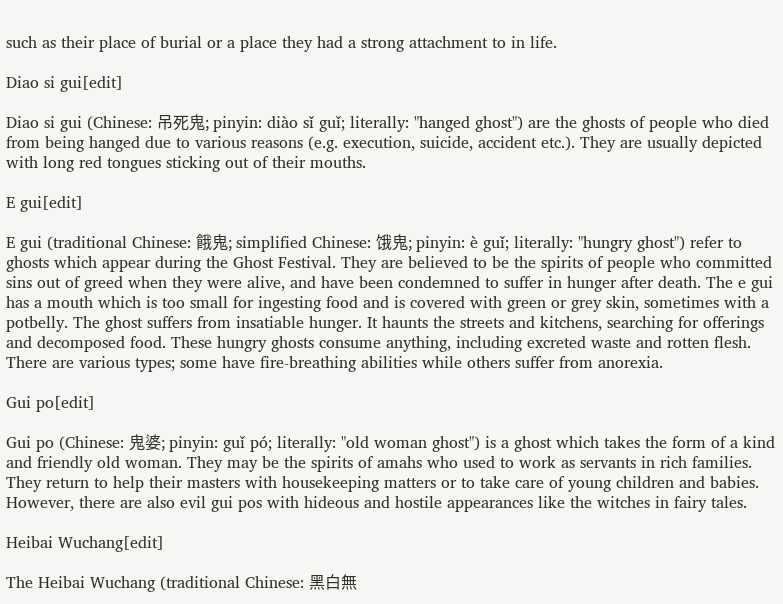such as their place of burial or a place they had a strong attachment to in life.

Diao si gui[edit]

Diao si gui (Chinese: 吊死鬼; pinyin: diào sǐ guǐ; literally: "hanged ghost") are the ghosts of people who died from being hanged due to various reasons (e.g. execution, suicide, accident etc.). They are usually depicted with long red tongues sticking out of their mouths.

E gui[edit]

E gui (traditional Chinese: 餓鬼; simplified Chinese: 饿鬼; pinyin: è guǐ; literally: "hungry ghost") refer to ghosts which appear during the Ghost Festival. They are believed to be the spirits of people who committed sins out of greed when they were alive, and have been condemned to suffer in hunger after death. The e gui has a mouth which is too small for ingesting food and is covered with green or grey skin, sometimes with a potbelly. The ghost suffers from insatiable hunger. It haunts the streets and kitchens, searching for offerings and decomposed food. These hungry ghosts consume anything, including excreted waste and rotten flesh. There are various types; some have fire-breathing abilities while others suffer from anorexia.

Gui po[edit]

Gui po (Chinese: 鬼婆; pinyin: guǐ pó; literally: "old woman ghost") is a ghost which takes the form of a kind and friendly old woman. They may be the spirits of amahs who used to work as servants in rich families. They return to help their masters with housekeeping matters or to take care of young children and babies. However, there are also evil gui pos with hideous and hostile appearances like the witches in fairy tales.

Heibai Wuchang[edit]

The Heibai Wuchang (traditional Chinese: 黑白無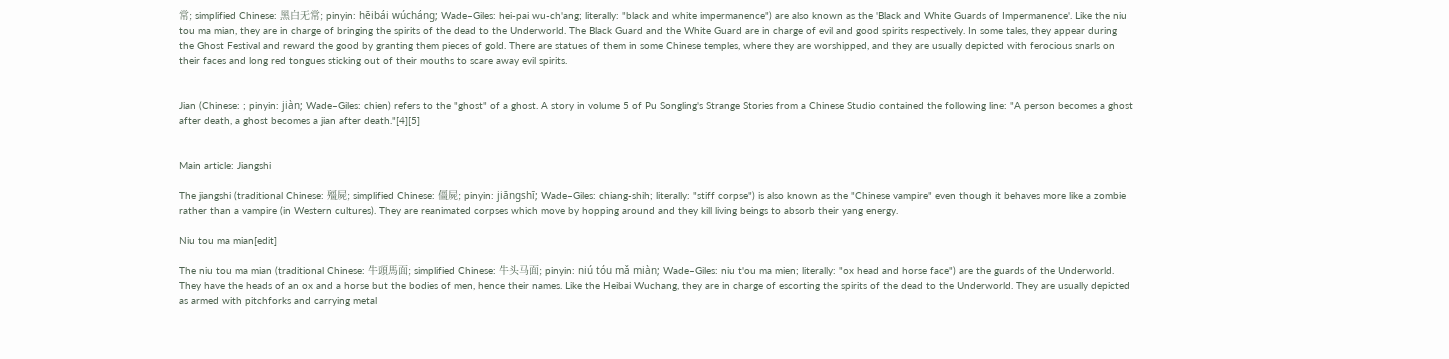常; simplified Chinese: 黑白无常; pinyin: hēibái wúcháng; Wade–Giles: hei-pai wu-ch'ang; literally: "black and white impermanence") are also known as the 'Black and White Guards of Impermanence'. Like the niu tou ma mian, they are in charge of bringing the spirits of the dead to the Underworld. The Black Guard and the White Guard are in charge of evil and good spirits respectively. In some tales, they appear during the Ghost Festival and reward the good by granting them pieces of gold. There are statues of them in some Chinese temples, where they are worshipped, and they are usually depicted with ferocious snarls on their faces and long red tongues sticking out of their mouths to scare away evil spirits.


Jian (Chinese: ; pinyin: jiàn; Wade–Giles: chien) refers to the "ghost" of a ghost. A story in volume 5 of Pu Songling's Strange Stories from a Chinese Studio contained the following line: "A person becomes a ghost after death, a ghost becomes a jian after death."[4][5]


Main article: Jiangshi

The jiangshi (traditional Chinese: 殭屍; simplified Chinese: 僵屍; pinyin: jiāngshī; Wade–Giles: chiang-shih; literally: "stiff corpse") is also known as the "Chinese vampire" even though it behaves more like a zombie rather than a vampire (in Western cultures). They are reanimated corpses which move by hopping around and they kill living beings to absorb their yang energy.

Niu tou ma mian[edit]

The niu tou ma mian (traditional Chinese: 牛頭馬面; simplified Chinese: 牛头马面; pinyin: niú tóu mǎ miàn; Wade–Giles: niu t'ou ma mien; literally: "ox head and horse face") are the guards of the Underworld. They have the heads of an ox and a horse but the bodies of men, hence their names. Like the Heibai Wuchang, they are in charge of escorting the spirits of the dead to the Underworld. They are usually depicted as armed with pitchforks and carrying metal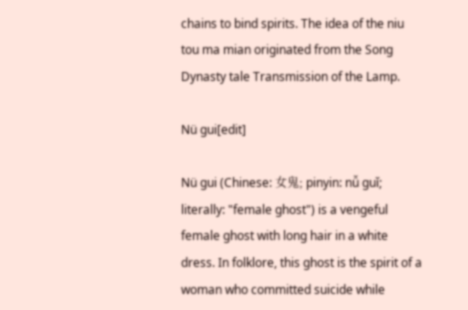chains to bind spirits. The idea of the niu tou ma mian originated from the Song Dynasty tale Transmission of the Lamp.

Nü gui[edit]

Nü gui (Chinese: 女鬼; pinyin: nǚ guǐ; literally: "female ghost") is a vengeful female ghost with long hair in a white dress. In folklore, this ghost is the spirit of a woman who committed suicide while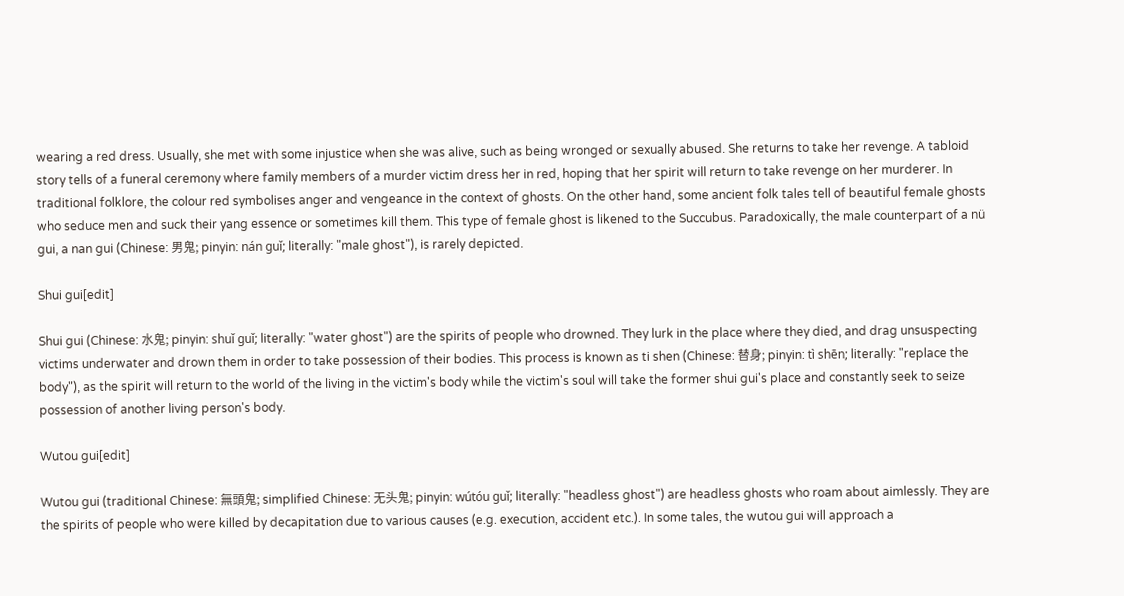wearing a red dress. Usually, she met with some injustice when she was alive, such as being wronged or sexually abused. She returns to take her revenge. A tabloid story tells of a funeral ceremony where family members of a murder victim dress her in red, hoping that her spirit will return to take revenge on her murderer. In traditional folklore, the colour red symbolises anger and vengeance in the context of ghosts. On the other hand, some ancient folk tales tell of beautiful female ghosts who seduce men and suck their yang essence or sometimes kill them. This type of female ghost is likened to the Succubus. Paradoxically, the male counterpart of a nü gui, a nan gui (Chinese: 男鬼; pinyin: nán guǐ; literally: "male ghost"), is rarely depicted.

Shui gui[edit]

Shui gui (Chinese: 水鬼; pinyin: shuǐ guǐ; literally: "water ghost") are the spirits of people who drowned. They lurk in the place where they died, and drag unsuspecting victims underwater and drown them in order to take possession of their bodies. This process is known as ti shen (Chinese: 替身; pinyin: tì shēn; literally: "replace the body"), as the spirit will return to the world of the living in the victim's body while the victim's soul will take the former shui gui's place and constantly seek to seize possession of another living person's body.

Wutou gui[edit]

Wutou gui (traditional Chinese: 無頭鬼; simplified Chinese: 无头鬼; pinyin: wútóu guǐ; literally: "headless ghost") are headless ghosts who roam about aimlessly. They are the spirits of people who were killed by decapitation due to various causes (e.g. execution, accident etc.). In some tales, the wutou gui will approach a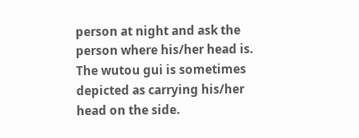person at night and ask the person where his/her head is. The wutou gui is sometimes depicted as carrying his/her head on the side.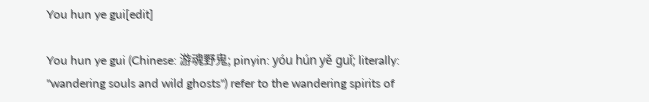You hun ye gui[edit]

You hun ye gui (Chinese: 游魂野鬼; pinyin: yóu hún yě guǐ; literally: "wandering souls and wild ghosts") refer to the wandering spirits of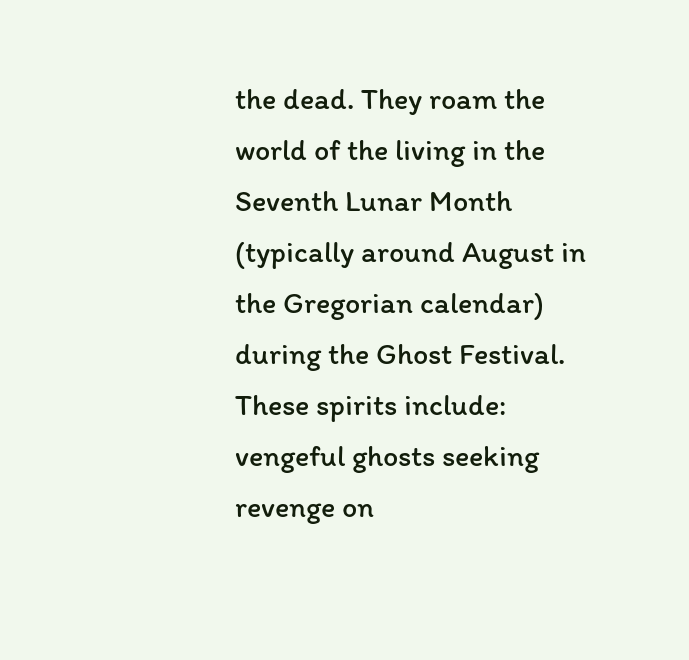the dead. They roam the world of the living in the Seventh Lunar Month (typically around August in the Gregorian calendar) during the Ghost Festival. These spirits include: vengeful ghosts seeking revenge on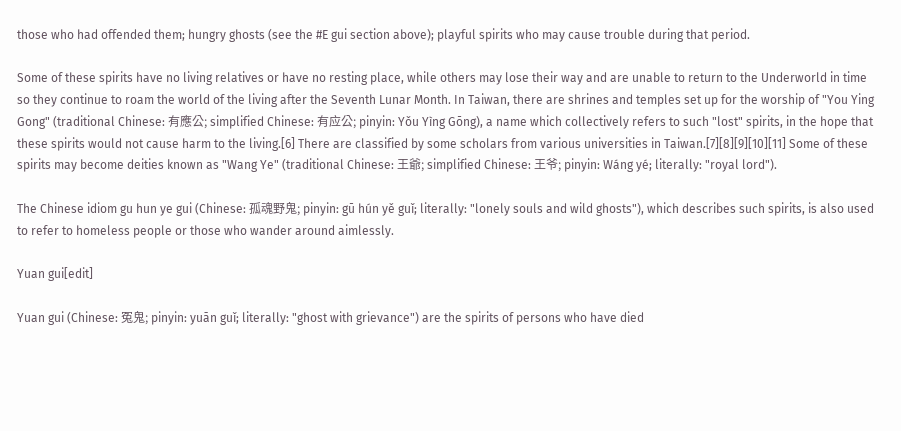those who had offended them; hungry ghosts (see the #E gui section above); playful spirits who may cause trouble during that period.

Some of these spirits have no living relatives or have no resting place, while others may lose their way and are unable to return to the Underworld in time so they continue to roam the world of the living after the Seventh Lunar Month. In Taiwan, there are shrines and temples set up for the worship of "You Ying Gong" (traditional Chinese: 有應公; simplified Chinese: 有应公; pinyin: Yǒu Yìng Gōng), a name which collectively refers to such "lost" spirits, in the hope that these spirits would not cause harm to the living.[6] There are classified by some scholars from various universities in Taiwan.[7][8][9][10][11] Some of these spirits may become deities known as "Wang Ye" (traditional Chinese: 王爺; simplified Chinese: 王爷; pinyin: Wáng yé; literally: "royal lord").

The Chinese idiom gu hun ye gui (Chinese: 孤魂野鬼; pinyin: gū hún yě guǐ; literally: "lonely souls and wild ghosts"), which describes such spirits, is also used to refer to homeless people or those who wander around aimlessly.

Yuan gui[edit]

Yuan gui (Chinese: 冤鬼; pinyin: yuān guǐ; literally: "ghost with grievance") are the spirits of persons who have died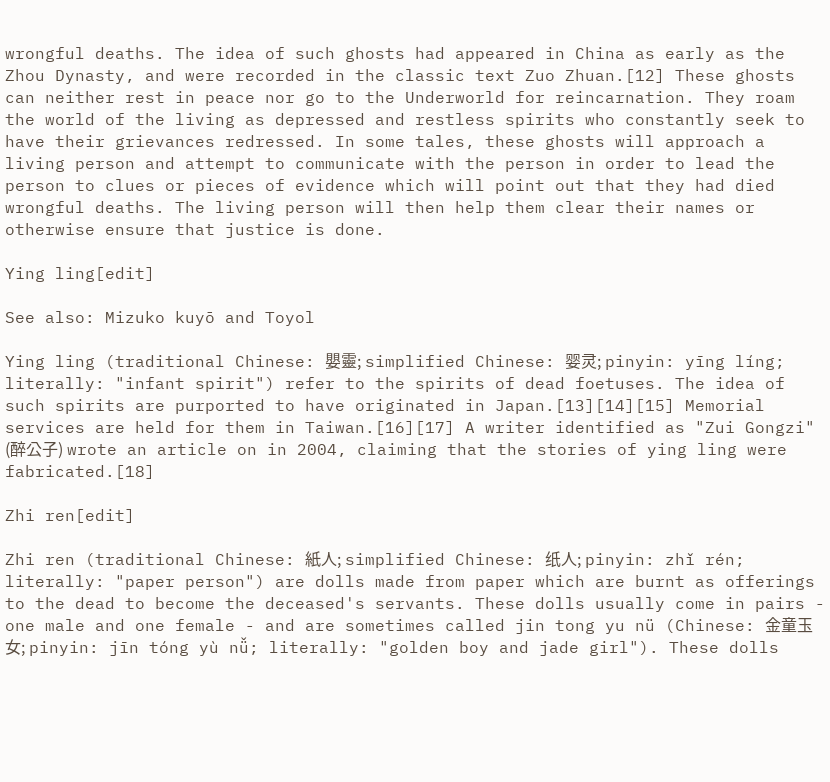wrongful deaths. The idea of such ghosts had appeared in China as early as the Zhou Dynasty, and were recorded in the classic text Zuo Zhuan.[12] These ghosts can neither rest in peace nor go to the Underworld for reincarnation. They roam the world of the living as depressed and restless spirits who constantly seek to have their grievances redressed. In some tales, these ghosts will approach a living person and attempt to communicate with the person in order to lead the person to clues or pieces of evidence which will point out that they had died wrongful deaths. The living person will then help them clear their names or otherwise ensure that justice is done.

Ying ling[edit]

See also: Mizuko kuyō and Toyol

Ying ling (traditional Chinese: 嬰靈; simplified Chinese: 婴灵; pinyin: yīng líng; literally: "infant spirit") refer to the spirits of dead foetuses. The idea of such spirits are purported to have originated in Japan.[13][14][15] Memorial services are held for them in Taiwan.[16][17] A writer identified as "Zui Gongzi" (醉公子) wrote an article on in 2004, claiming that the stories of ying ling were fabricated.[18]

Zhi ren[edit]

Zhi ren (traditional Chinese: 紙人; simplified Chinese: 纸人; pinyin: zhǐ rén; literally: "paper person") are dolls made from paper which are burnt as offerings to the dead to become the deceased's servants. These dolls usually come in pairs - one male and one female - and are sometimes called jin tong yu nü (Chinese: 金童玉女; pinyin: jīn tóng yù nǚ; literally: "golden boy and jade girl"). These dolls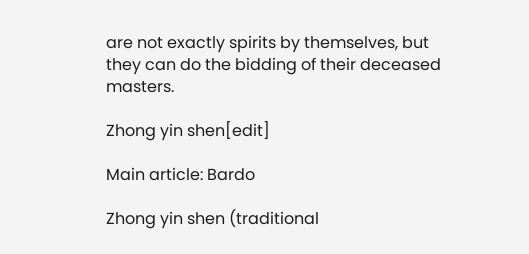are not exactly spirits by themselves, but they can do the bidding of their deceased masters.

Zhong yin shen[edit]

Main article: Bardo

Zhong yin shen (traditional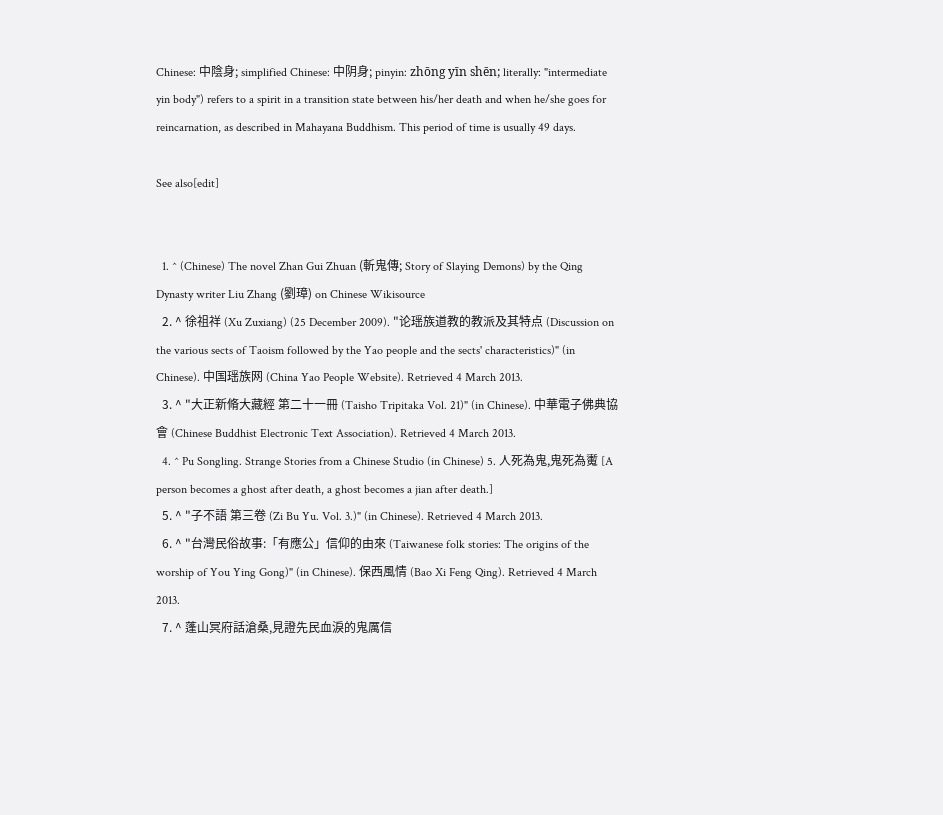Chinese: 中陰身; simplified Chinese: 中阴身; pinyin: zhōng yīn shēn; literally: "intermediate yin body") refers to a spirit in a transition state between his/her death and when he/she goes for reincarnation, as described in Mahayana Buddhism. This period of time is usually 49 days.

See also[edit]


  1. ^ (Chinese) The novel Zhan Gui Zhuan (斬鬼傳; Story of Slaying Demons) by the Qing Dynasty writer Liu Zhang (劉璋) on Chinese Wikisource
  2. ^ 徐祖祥 (Xu Zuxiang) (25 December 2009). "论瑶族道教的教派及其特点 (Discussion on the various sects of Taoism followed by the Yao people and the sects' characteristics)" (in Chinese). 中国瑶族网 (China Yao People Website). Retrieved 4 March 2013.
  3. ^ "大正新脩大藏經 第二十一冊 (Taisho Tripitaka Vol. 21)" (in Chinese). 中華電子佛典協會 (Chinese Buddhist Electronic Text Association). Retrieved 4 March 2013.
  4. ^ Pu Songling. Strange Stories from a Chinese Studio (in Chinese) 5. 人死為鬼,鬼死為魙 [A person becomes a ghost after death, a ghost becomes a jian after death.]
  5. ^ "子不語 第三卷 (Zi Bu Yu. Vol. 3.)" (in Chinese). Retrieved 4 March 2013.
  6. ^ "台灣民俗故事:「有應公」信仰的由來 (Taiwanese folk stories: The origins of the worship of You Ying Gong)" (in Chinese). 保西風情 (Bao Xi Feng Qing). Retrieved 4 March 2013.
  7. ^ 蓬山冥府話滄桑,見證先民血淚的鬼厲信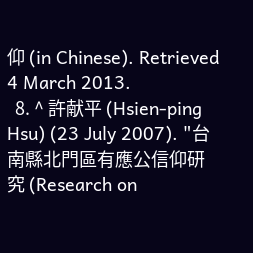仰 (in Chinese). Retrieved 4 March 2013.
  8. ^ 許献平 (Hsien-ping Hsu) (23 July 2007). "台南縣北門區有應公信仰研究 (Research on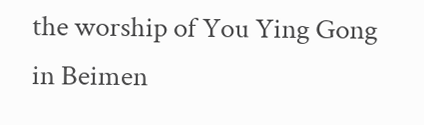the worship of You Ying Gong in Beimen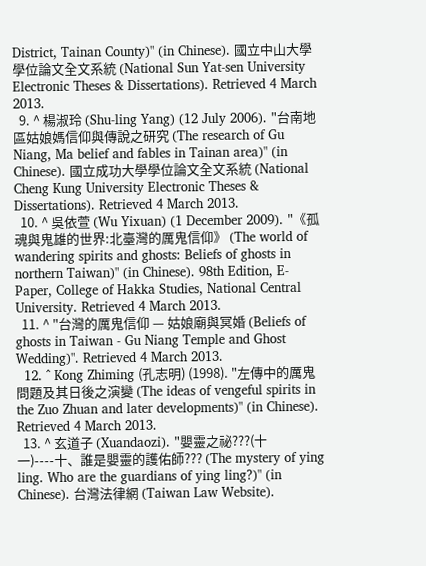District, Tainan County)" (in Chinese). 國立中山大學學位論文全文系統 (National Sun Yat-sen University Electronic Theses & Dissertations). Retrieved 4 March 2013.
  9. ^ 楊淑玲 (Shu-ling Yang) (12 July 2006). "台南地區姑娘媽信仰與傳說之研究 (The research of Gu Niang, Ma belief and fables in Tainan area)" (in Chinese). 國立成功大學學位論文全文系統 (National Cheng Kung University Electronic Theses & Dissertations). Retrieved 4 March 2013.
  10. ^ 吳依萱 (Wu Yixuan) (1 December 2009). "《孤魂與鬼雄的世界:北臺灣的厲鬼信仰》 (The world of wandering spirits and ghosts: Beliefs of ghosts in northern Taiwan)" (in Chinese). 98th Edition, E-Paper, College of Hakka Studies, National Central University. Retrieved 4 March 2013.
  11. ^ "台灣的厲鬼信仰 — 姑娘廟與冥婚 (Beliefs of ghosts in Taiwan - Gu Niang Temple and Ghost Wedding)". Retrieved 4 March 2013.
  12. ^ Kong Zhiming (孔志明) (1998). "左傳中的厲鬼問題及其日後之演變 (The ideas of vengeful spirits in the Zuo Zhuan and later developments)" (in Chinese). Retrieved 4 March 2013.
  13. ^ 玄道子 (Xuandaozi). "嬰靈之祕???(十一)----十、誰是嬰靈的護佑師??? (The mystery of ying ling. Who are the guardians of ying ling?)" (in Chinese). 台灣法律網 (Taiwan Law Website).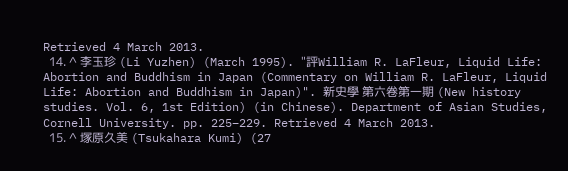Retrieved 4 March 2013.
  14. ^ 李玉珍 (Li Yuzhen) (March 1995). "評William R. LaFleur, Liquid Life: Abortion and Buddhism in Japan (Commentary on William R. LaFleur, Liquid Life: Abortion and Buddhism in Japan)". 新史學 第六卷第一期 (New history studies. Vol. 6, 1st Edition) (in Chinese). Department of Asian Studies, Cornell University. pp. 225–229. Retrieved 4 March 2013.
  15. ^ 塚原久美 (Tsukahara Kumi) (27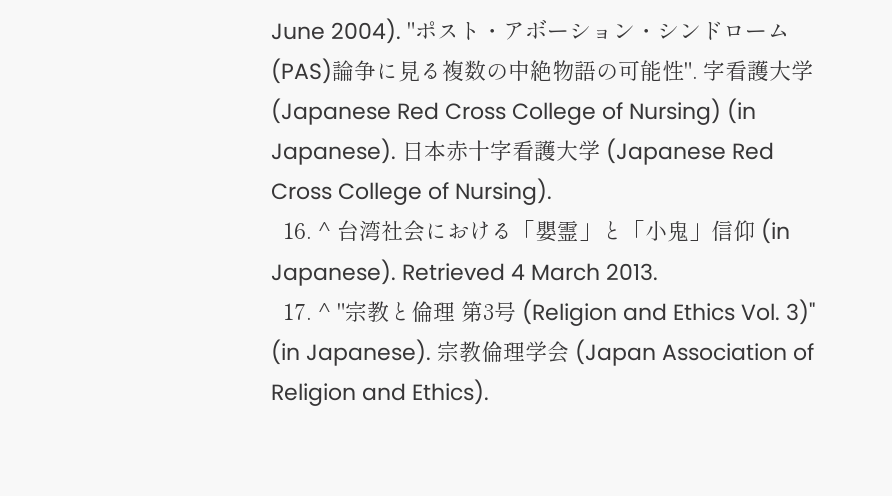June 2004). "ポスト・アボーション・シンドローム(PAS)論争に見る複数の中絶物語の可能性". 字看護大学 (Japanese Red Cross College of Nursing) (in Japanese). 日本赤十字看護大学 (Japanese Red Cross College of Nursing).
  16. ^ 台湾社会における「嬰霊」と「小鬼」信仰 (in Japanese). Retrieved 4 March 2013.
  17. ^ "宗教と倫理 第3号 (Religion and Ethics Vol. 3)" (in Japanese). 宗教倫理学会 (Japan Association of Religion and Ethics).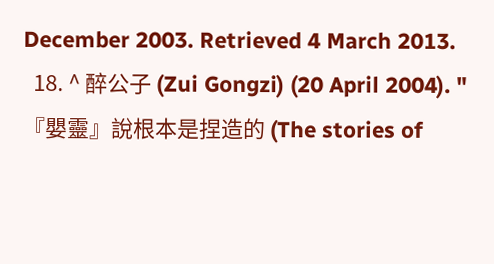December 2003. Retrieved 4 March 2013.
  18. ^ 醉公子 (Zui Gongzi) (20 April 2004). "『嬰靈』說根本是捏造的 (The stories of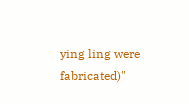ying ling were fabricated)"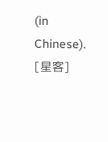(in Chinese). [星客]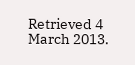Retrieved 4 March 2013.